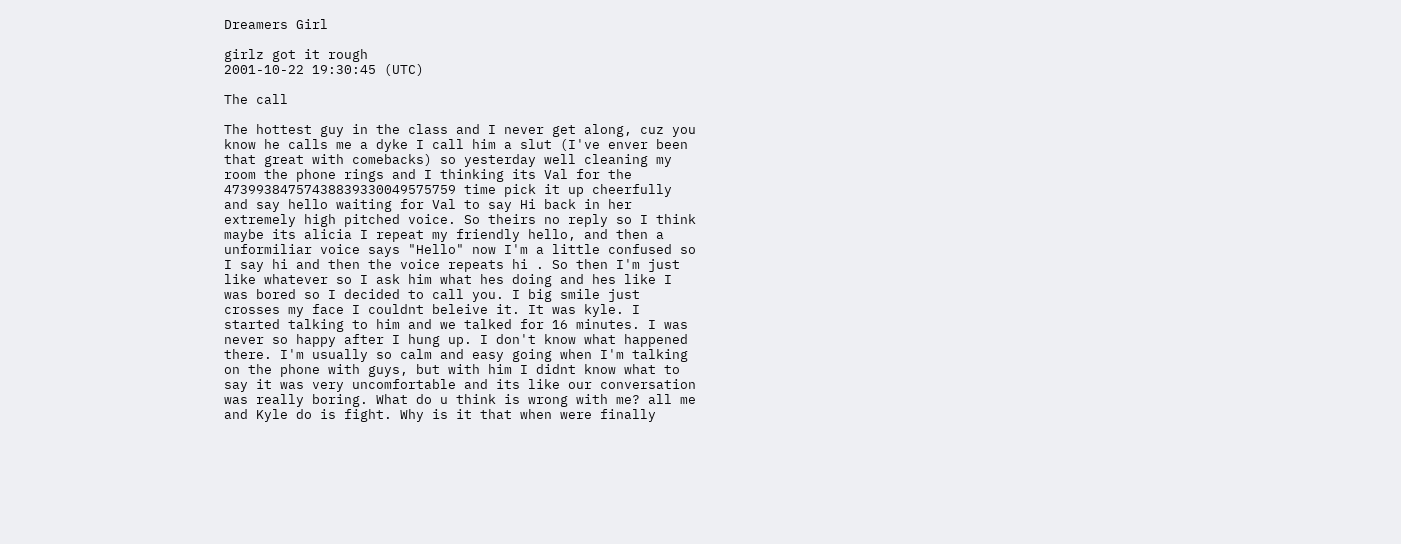Dreamers Girl

girlz got it rough
2001-10-22 19:30:45 (UTC)

The call

The hottest guy in the class and I never get along, cuz you
know he calls me a dyke I call him a slut (I've enver been
that great with comebacks) so yesterday well cleaning my
room the phone rings and I thinking its Val for the
47399384757438839330049575759 time pick it up cheerfully
and say hello waiting for Val to say Hi back in her
extremely high pitched voice. So theirs no reply so I think
maybe its alicia I repeat my friendly hello, and then a
unformiliar voice says "Hello" now I'm a little confused so
I say hi and then the voice repeats hi . So then I'm just
like whatever so I ask him what hes doing and hes like I
was bored so I decided to call you. I big smile just
crosses my face I couldnt beleive it. It was kyle. I
started talking to him and we talked for 16 minutes. I was
never so happy after I hung up. I don't know what happened
there. I'm usually so calm and easy going when I'm talking
on the phone with guys, but with him I didnt know what to
say it was very uncomfortable and its like our conversation
was really boring. What do u think is wrong with me? all me
and Kyle do is fight. Why is it that when were finally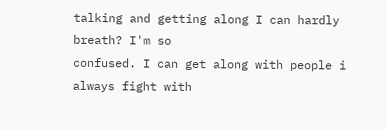talking and getting along I can hardly breath? I'm so
confused. I can get along with people i always fight with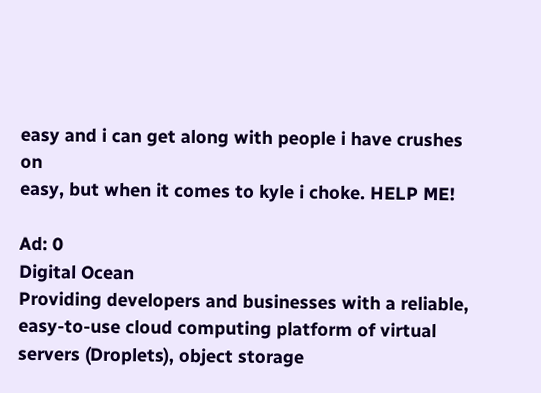easy and i can get along with people i have crushes on
easy, but when it comes to kyle i choke. HELP ME!

Ad: 0
Digital Ocean
Providing developers and businesses with a reliable, easy-to-use cloud computing platform of virtual servers (Droplets), object storage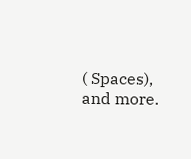( Spaces), and more.